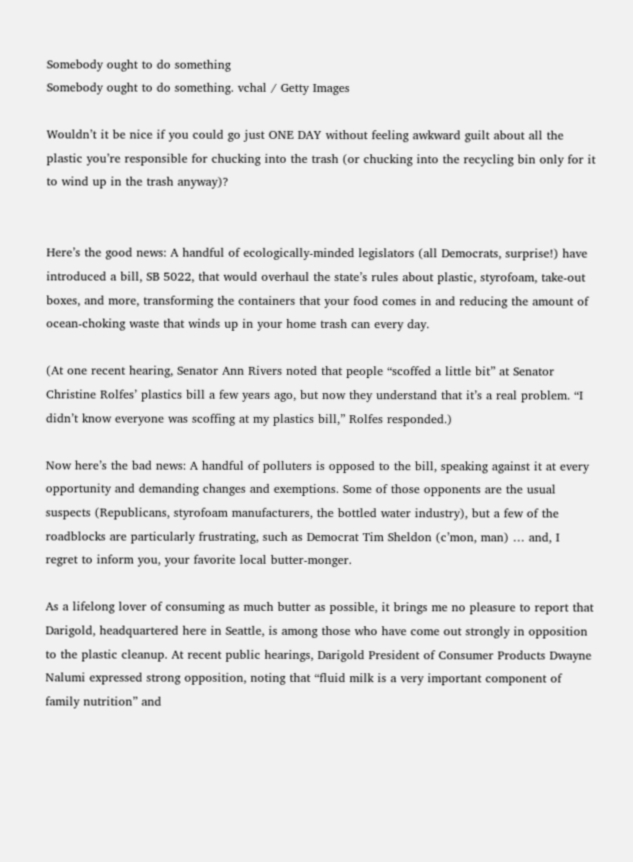Somebody ought to do something
Somebody ought to do something. vchal / Getty Images

Wouldn’t it be nice if you could go just ONE DAY without feeling awkward guilt about all the plastic you’re responsible for chucking into the trash (or chucking into the recycling bin only for it to wind up in the trash anyway)?


Here’s the good news: A handful of ecologically-minded legislators (all Democrats, surprise!) have introduced a bill, SB 5022, that would overhaul the state’s rules about plastic, styrofoam, take-out boxes, and more, transforming the containers that your food comes in and reducing the amount of ocean-choking waste that winds up in your home trash can every day.

(At one recent hearing, Senator Ann Rivers noted that people “scoffed a little bit” at Senator Christine Rolfes’ plastics bill a few years ago, but now they understand that it’s a real problem. “I didn’t know everyone was scoffing at my plastics bill,” Rolfes responded.)

Now here’s the bad news: A handful of polluters is opposed to the bill, speaking against it at every opportunity and demanding changes and exemptions. Some of those opponents are the usual suspects (Republicans, styrofoam manufacturers, the bottled water industry), but a few of the roadblocks are particularly frustrating, such as Democrat Tim Sheldon (c’mon, man) … and, I regret to inform you, your favorite local butter-monger.

As a lifelong lover of consuming as much butter as possible, it brings me no pleasure to report that Darigold, headquartered here in Seattle, is among those who have come out strongly in opposition to the plastic cleanup. At recent public hearings, Darigold President of Consumer Products Dwayne Nalumi expressed strong opposition, noting that “fluid milk is a very important component of family nutrition” and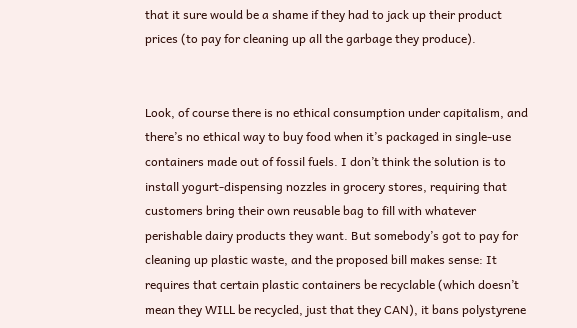that it sure would be a shame if they had to jack up their product prices (to pay for cleaning up all the garbage they produce).


Look, of course there is no ethical consumption under capitalism, and there’s no ethical way to buy food when it’s packaged in single-use containers made out of fossil fuels. I don’t think the solution is to install yogurt-dispensing nozzles in grocery stores, requiring that customers bring their own reusable bag to fill with whatever perishable dairy products they want. But somebody’s got to pay for cleaning up plastic waste, and the proposed bill makes sense: It requires that certain plastic containers be recyclable (which doesn’t mean they WILL be recycled, just that they CAN), it bans polystyrene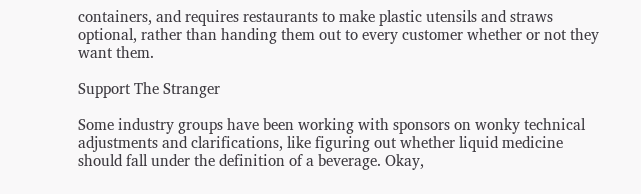containers, and requires restaurants to make plastic utensils and straws optional, rather than handing them out to every customer whether or not they want them.

Support The Stranger

Some industry groups have been working with sponsors on wonky technical adjustments and clarifications, like figuring out whether liquid medicine should fall under the definition of a beverage. Okay,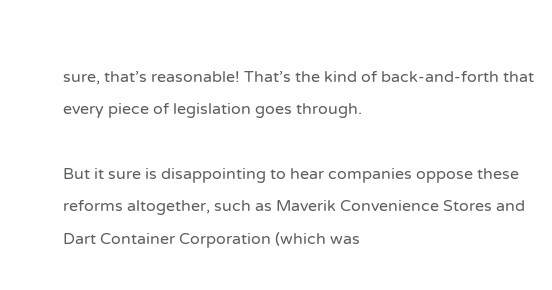sure, that’s reasonable! That’s the kind of back-and-forth that every piece of legislation goes through.

But it sure is disappointing to hear companies oppose these reforms altogether, such as Maverik Convenience Stores and Dart Container Corporation (which was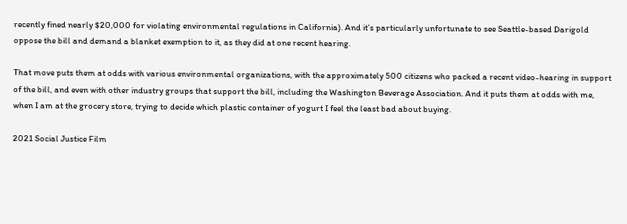recently fined nearly $20,000 for violating environmental regulations in California). And it’s particularly unfortunate to see Seattle-based Darigold oppose the bill and demand a blanket exemption to it, as they did at one recent hearing.

That move puts them at odds with various environmental organizations, with the approximately 500 citizens who packed a recent video-hearing in support of the bill, and even with other industry groups that support the bill, including the Washington Beverage Association. And it puts them at odds with me, when I am at the grocery store, trying to decide which plastic container of yogurt I feel the least bad about buying.

2021 Social Justice Film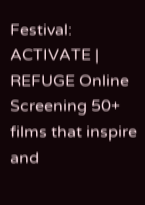Festival: ACTIVATE | REFUGE Online
Screening 50+ films that inspire and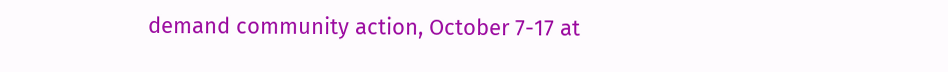demand community action, October 7-17 at